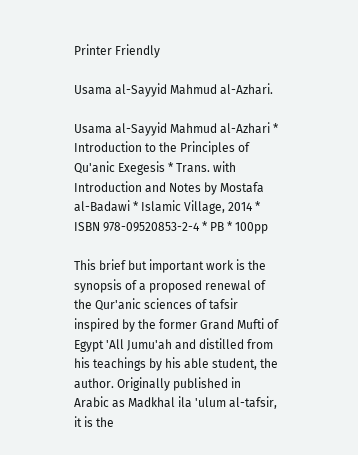Printer Friendly

Usama al-Sayyid Mahmud al-Azhari.

Usama al-Sayyid Mahmud al-Azhari * Introduction to the Principles of Qu'anic Exegesis * Trans. with Introduction and Notes by Mostafa al-Badawi * Islamic Village, 2014 * ISBN 978-09520853-2-4 * PB * 100pp

This brief but important work is the synopsis of a proposed renewal of the Qur'anic sciences of tafsir inspired by the former Grand Mufti of Egypt 'All Jumu'ah and distilled from his teachings by his able student, the author. Originally published in Arabic as Madkhal ila 'ulum al-tafsir, it is the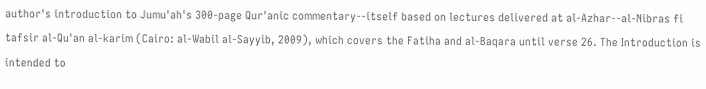author's introduction to Jumu'ah's 300-page Qur'anic commentary--itself based on lectures delivered at al-Azhar--al-Nibras fi tafsir al-Qu'an al-karim (Cairo: al-Wabil al-Sayyib, 2009), which covers the Fatiha and al-Baqara until verse 26. The Introduction is intended to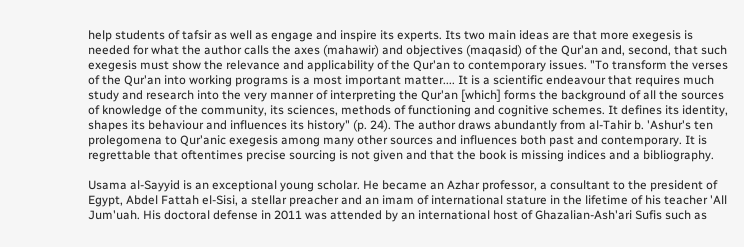help students of tafsir as well as engage and inspire its experts. Its two main ideas are that more exegesis is needed for what the author calls the axes (mahawir) and objectives (maqasid) of the Qur'an and, second, that such exegesis must show the relevance and applicability of the Qur'an to contemporary issues. "To transform the verses of the Qur'an into working programs is a most important matter.... It is a scientific endeavour that requires much study and research into the very manner of interpreting the Qur'an [which] forms the background of all the sources of knowledge of the community, its sciences, methods of functioning and cognitive schemes. It defines its identity, shapes its behaviour and influences its history" (p. 24). The author draws abundantly from al-Tahir b. 'Ashur's ten prolegomena to Qur'anic exegesis among many other sources and influences both past and contemporary. It is regrettable that oftentimes precise sourcing is not given and that the book is missing indices and a bibliography.

Usama al-Sayyid is an exceptional young scholar. He became an Azhar professor, a consultant to the president of Egypt, Abdel Fattah el-Sisi, a stellar preacher and an imam of international stature in the lifetime of his teacher 'All Jum'uah. His doctoral defense in 2011 was attended by an international host of Ghazalian-Ash'ari Sufis such as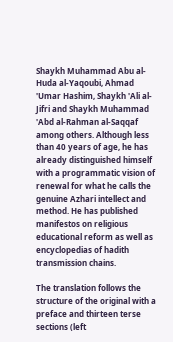Shaykh Muhammad Abu al-Huda al-Yaqoubi, Ahmad 'Umar Hashim, Shaykh 'Ali al-Jifri and Shaykh Muhammad 'Abd al-Rahman al-Saqqaf among others. Although less than 40 years of age, he has already distinguished himself with a programmatic vision of renewal for what he calls the genuine Azhari intellect and method. He has published manifestos on religious educational reform as well as encyclopedias of hadith transmission chains.

The translation follows the structure of the original with a preface and thirteen terse sections (left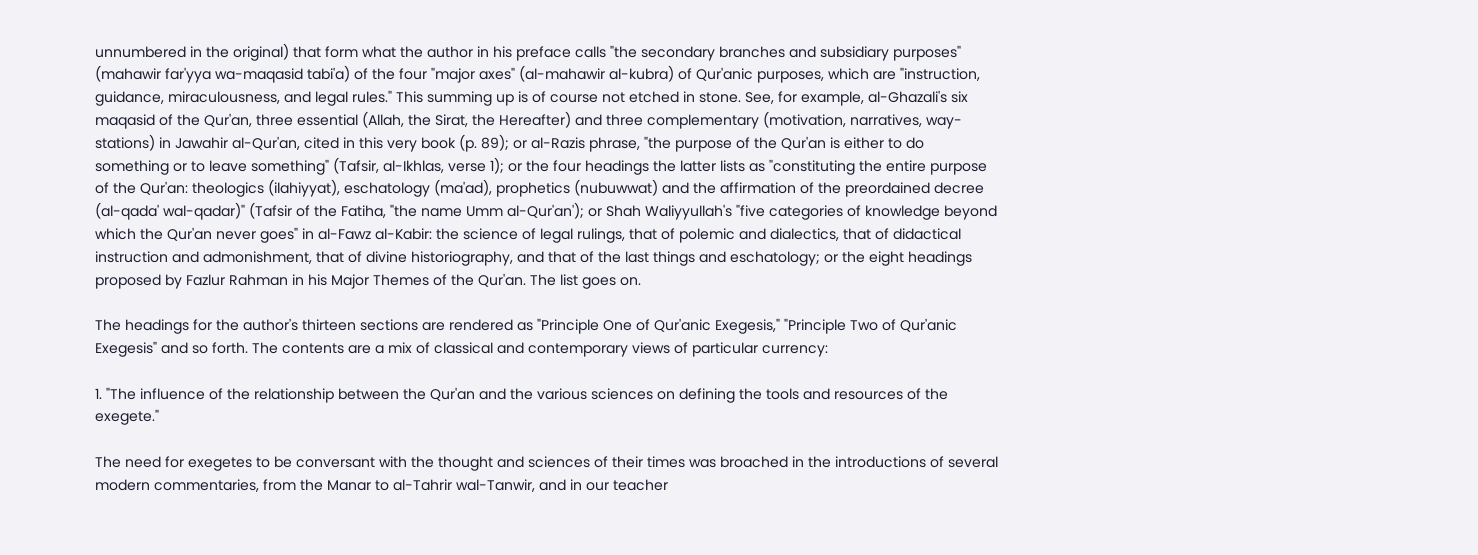unnumbered in the original) that form what the author in his preface calls "the secondary branches and subsidiary purposes" (mahawir far'yya wa-maqasid tabi'a) of the four "major axes" (al-mahawir al-kubra) of Qur'anic purposes, which are "instruction, guidance, miraculousness, and legal rules." This summing up is of course not etched in stone. See, for example, al-Ghazali's six maqasid of the Qur'an, three essential (Allah, the Sirat, the Hereafter) and three complementary (motivation, narratives, way-stations) in Jawahir al-Qur'an, cited in this very book (p. 89); or al-Razis phrase, "the purpose of the Qur'an is either to do something or to leave something" (Tafsir, al-Ikhlas, verse 1); or the four headings the latter lists as "constituting the entire purpose of the Qur'an: theologics (ilahiyyat), eschatology (ma'ad), prophetics (nubuwwat) and the affirmation of the preordained decree (al-qada' wal-qadar)" (Tafsir of the Fatiha, "the name Umm al-Qur'an'); or Shah Waliyyullah's "five categories of knowledge beyond which the Qur'an never goes" in al-Fawz al-Kabir: the science of legal rulings, that of polemic and dialectics, that of didactical instruction and admonishment, that of divine historiography, and that of the last things and eschatology; or the eight headings proposed by Fazlur Rahman in his Major Themes of the Qur'an. The list goes on.

The headings for the author's thirteen sections are rendered as "Principle One of Qur'anic Exegesis," "Principle Two of Qur'anic Exegesis" and so forth. The contents are a mix of classical and contemporary views of particular currency:

1. "The influence of the relationship between the Qur'an and the various sciences on defining the tools and resources of the exegete."

The need for exegetes to be conversant with the thought and sciences of their times was broached in the introductions of several modern commentaries, from the Manar to al-Tahrir wal-Tanwir, and in our teacher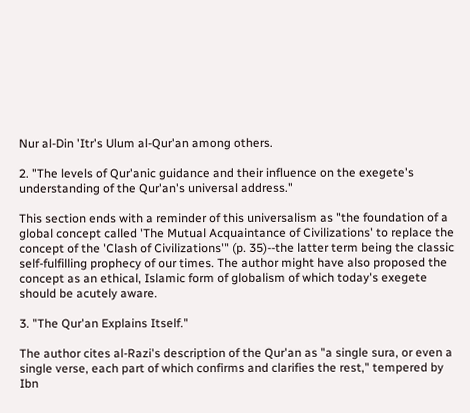Nur al-Din 'Itr's Ulum al-Qur'an among others.

2. "The levels of Qur'anic guidance and their influence on the exegete's understanding of the Qur'an's universal address."

This section ends with a reminder of this universalism as "the foundation of a global concept called 'The Mutual Acquaintance of Civilizations' to replace the concept of the 'Clash of Civilizations'" (p. 35)--the latter term being the classic self-fulfilling prophecy of our times. The author might have also proposed the concept as an ethical, Islamic form of globalism of which today's exegete should be acutely aware.

3. "The Qur'an Explains Itself."

The author cites al-Razi's description of the Qur'an as "a single sura, or even a single verse, each part of which confirms and clarifies the rest," tempered by Ibn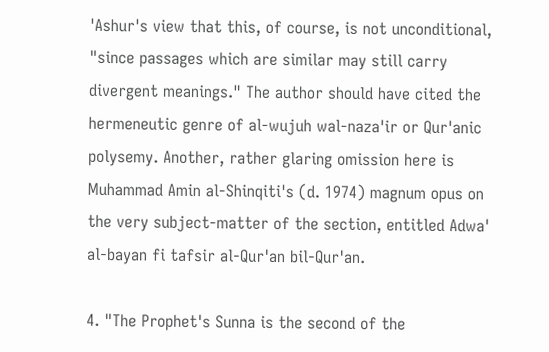'Ashur's view that this, of course, is not unconditional, "since passages which are similar may still carry divergent meanings." The author should have cited the hermeneutic genre of al-wujuh wal-naza'ir or Qur'anic polysemy. Another, rather glaring omission here is Muhammad Amin al-Shinqiti's (d. 1974) magnum opus on the very subject-matter of the section, entitled Adwa' al-bayan fi tafsir al-Qur'an bil-Qur'an.

4. "The Prophet's Sunna is the second of the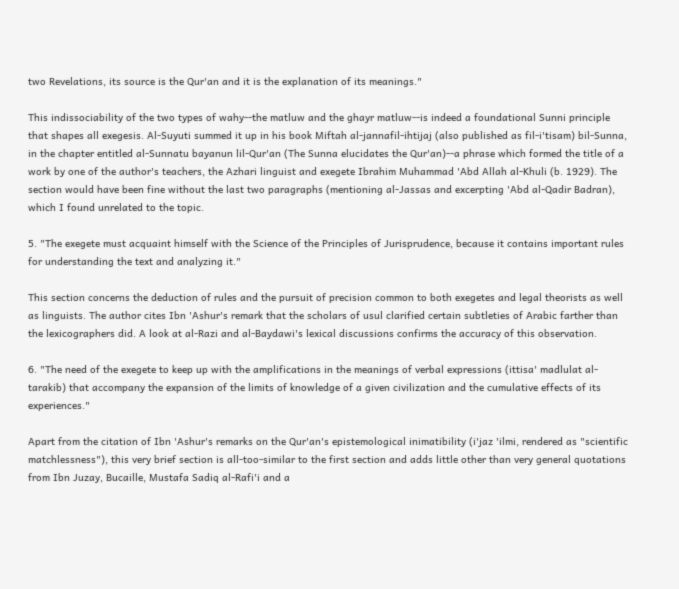two Revelations, its source is the Qur'an and it is the explanation of its meanings."

This indissociability of the two types of wahy--the matluw and the ghayr matluw--is indeed a foundational Sunni principle that shapes all exegesis. Al-Suyuti summed it up in his book Miftah al-jannafil-ihtijaj (also published as fil-i'tisam) bil-Sunna, in the chapter entitled al-Sunnatu bayanun lil-Qur'an (The Sunna elucidates the Qur'an)--a phrase which formed the title of a work by one of the author's teachers, the Azhari linguist and exegete Ibrahim Muhammad 'Abd Allah al-Khuli (b. 1929). The section would have been fine without the last two paragraphs (mentioning al-Jassas and excerpting 'Abd al-Qadir Badran), which I found unrelated to the topic.

5. "The exegete must acquaint himself with the Science of the Principles of Jurisprudence, because it contains important rules for understanding the text and analyzing it."

This section concerns the deduction of rules and the pursuit of precision common to both exegetes and legal theorists as well as linguists. The author cites Ibn 'Ashur's remark that the scholars of usul clarified certain subtleties of Arabic farther than the lexicographers did. A look at al-Razi and al-Baydawi's lexical discussions confirms the accuracy of this observation.

6. "The need of the exegete to keep up with the amplifications in the meanings of verbal expressions (ittisa' madlulat al-tarakib) that accompany the expansion of the limits of knowledge of a given civilization and the cumulative effects of its experiences."

Apart from the citation of Ibn 'Ashur's remarks on the Qur'an's epistemological inimatibility (i'jaz 'ilmi, rendered as "scientific matchlessness"), this very brief section is all-too-similar to the first section and adds little other than very general quotations from Ibn Juzay, Bucaille, Mustafa Sadiq al-Rafi'i and a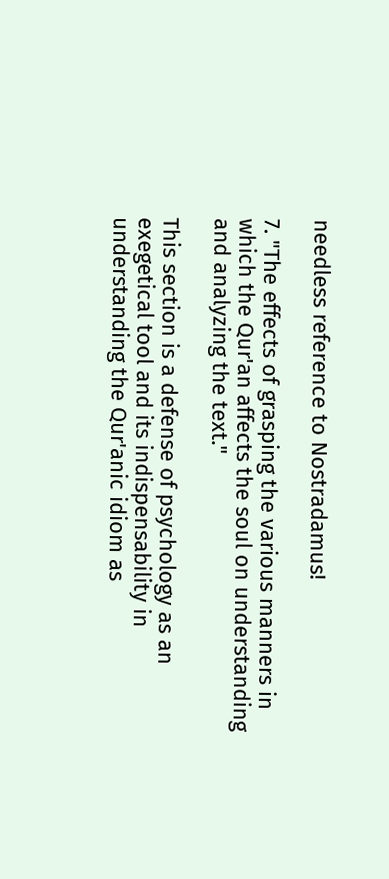needless reference to Nostradamus!

7. "The effects of grasping the various manners in which the Qur'an affects the soul on understanding and analyzing the text."

This section is a defense of psychology as an exegetical tool and its indispensability in understanding the Qur'anic idiom as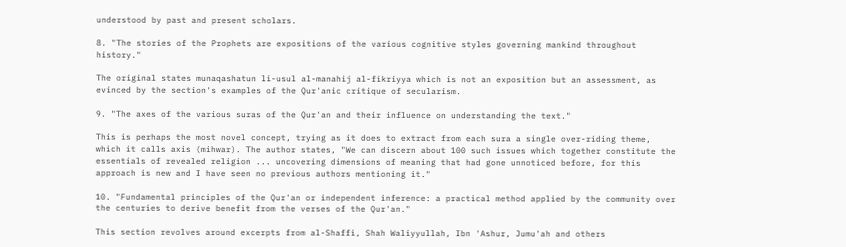understood by past and present scholars.

8. "The stories of the Prophets are expositions of the various cognitive styles governing mankind throughout history."

The original states munaqashatun li-usul al-manahij al-fikriyya which is not an exposition but an assessment, as evinced by the section's examples of the Qur'anic critique of secularism.

9. "The axes of the various suras of the Qur'an and their influence on understanding the text."

This is perhaps the most novel concept, trying as it does to extract from each sura a single over-riding theme, which it calls axis (mihwar). The author states, "We can discern about 100 such issues which together constitute the essentials of revealed religion ... uncovering dimensions of meaning that had gone unnoticed before, for this approach is new and I have seen no previous authors mentioning it."

10. "Fundamental principles of the Qur'an or independent inference: a practical method applied by the community over the centuries to derive benefit from the verses of the Qur'an."

This section revolves around excerpts from al-Shaffi, Shah Waliyyullah, Ibn 'Ashur, Jumu'ah and others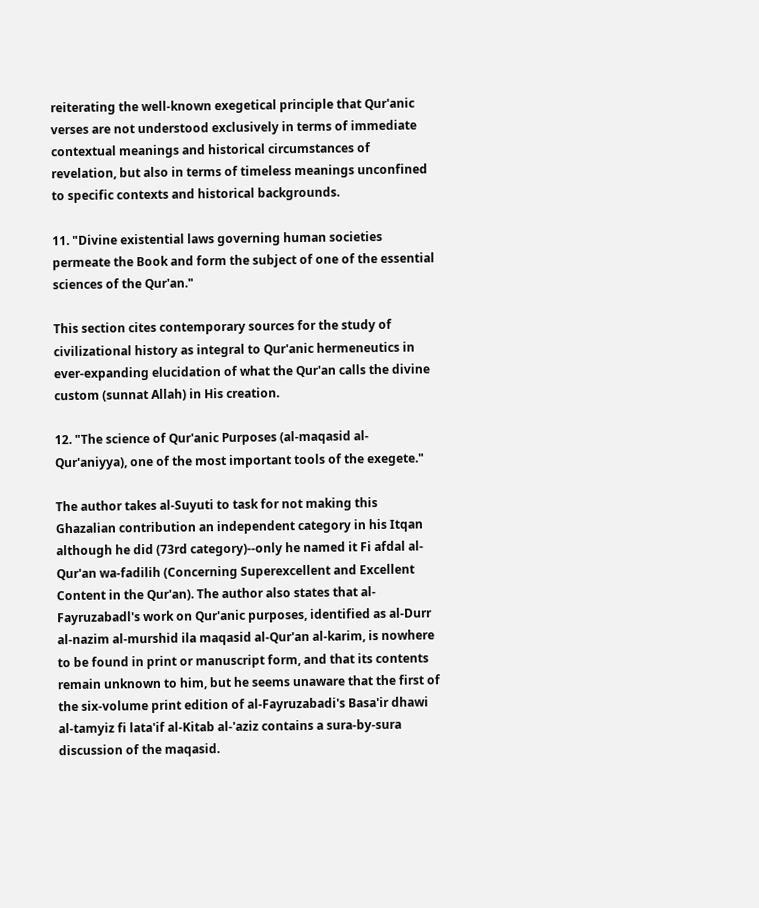reiterating the well-known exegetical principle that Qur'anic verses are not understood exclusively in terms of immediate contextual meanings and historical circumstances of revelation, but also in terms of timeless meanings unconfined to specific contexts and historical backgrounds.

11. "Divine existential laws governing human societies permeate the Book and form the subject of one of the essential sciences of the Qur'an."

This section cites contemporary sources for the study of civilizational history as integral to Qur'anic hermeneutics in ever-expanding elucidation of what the Qur'an calls the divine custom (sunnat Allah) in His creation.

12. "The science of Qur'anic Purposes (al-maqasid al-Qur'aniyya), one of the most important tools of the exegete."

The author takes al-Suyuti to task for not making this Ghazalian contribution an independent category in his Itqan although he did (73rd category)--only he named it Fi afdal al-Qur'an wa-fadilih (Concerning Superexcellent and Excellent Content in the Qur'an). The author also states that al-Fayruzabadl's work on Qur'anic purposes, identified as al-Durr al-nazim al-murshid ila maqasid al-Qur'an al-karim, is nowhere to be found in print or manuscript form, and that its contents remain unknown to him, but he seems unaware that the first of the six-volume print edition of al-Fayruzabadi's Basa'ir dhawi al-tamyiz fi lata'if al-Kitab al-'aziz contains a sura-by-sura discussion of the maqasid.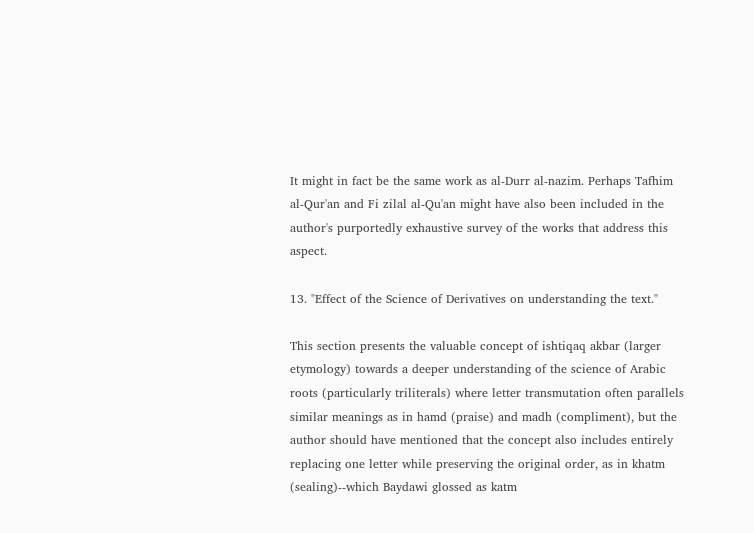It might in fact be the same work as al-Durr al-nazim. Perhaps Tafhim al-Qur'an and Fi zilal al-Qu'an might have also been included in the author's purportedly exhaustive survey of the works that address this aspect.

13. "Effect of the Science of Derivatives on understanding the text."

This section presents the valuable concept of ishtiqaq akbar (larger etymology) towards a deeper understanding of the science of Arabic roots (particularly triliterals) where letter transmutation often parallels similar meanings as in hamd (praise) and madh (compliment), but the author should have mentioned that the concept also includes entirely replacing one letter while preserving the original order, as in khatm (sealing)--which Baydawi glossed as katm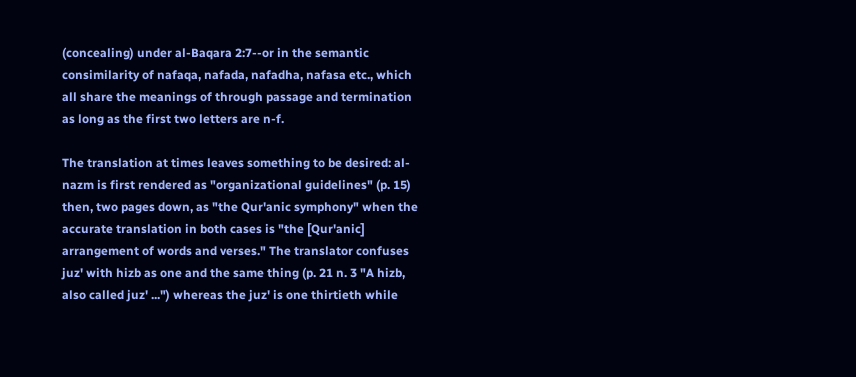(concealing) under al-Baqara 2:7--or in the semantic consimilarity of nafaqa, nafada, nafadha, nafasa etc., which all share the meanings of through passage and termination as long as the first two letters are n-f.

The translation at times leaves something to be desired: al-nazm is first rendered as "organizational guidelines" (p. 15) then, two pages down, as "the Qur'anic symphony" when the accurate translation in both cases is "the [Qur'anic] arrangement of words and verses." The translator confuses juz' with hizb as one and the same thing (p. 21 n. 3 "A hizb, also called juz' ...") whereas the juz' is one thirtieth while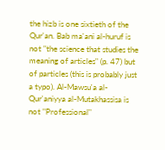the hizb is one sixtieth of the Qur'an. Bab ma'ani al-huruf is not "the science that studies the meaning of articles" (p. 47) but of particles (this is probably just a typo). Al-Mawsu'a al-Qur'aniyya al-Mutakhassisa is not "Professional"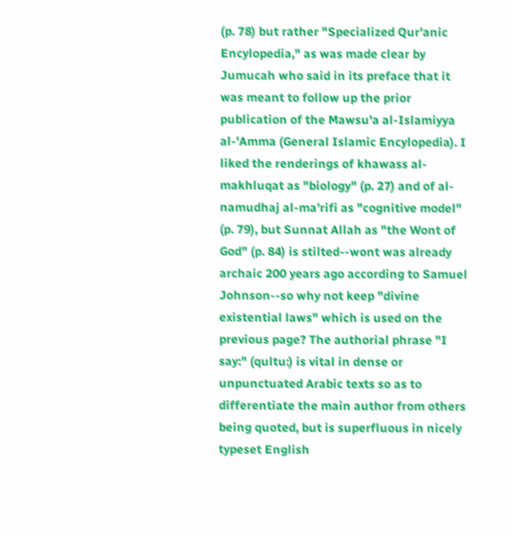(p. 78) but rather "Specialized Qur'anic Encylopedia," as was made clear by Jumucah who said in its preface that it was meant to follow up the prior publication of the Mawsu'a al-Islamiyya al-'Amma (General Islamic Encylopedia). I liked the renderings of khawass al-makhluqat as "biology" (p. 27) and of al-namudhaj al-ma'rifi as "cognitive model" (p. 79), but Sunnat Allah as "the Wont of God" (p. 84) is stilted--wont was already archaic 200 years ago according to Samuel Johnson--so why not keep "divine existential laws" which is used on the previous page? The authorial phrase "I say:" (qultu:) is vital in dense or unpunctuated Arabic texts so as to differentiate the main author from others being quoted, but is superfluous in nicely typeset English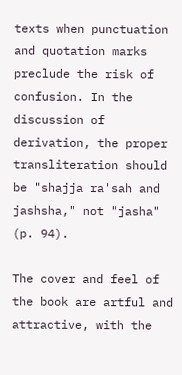texts when punctuation and quotation marks preclude the risk of confusion. In the discussion of derivation, the proper transliteration should be "shajja ra'sah and jashsha," not "jasha" (p. 94).

The cover and feel of the book are artful and attractive, with the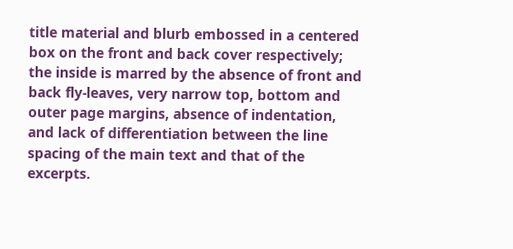title material and blurb embossed in a centered box on the front and back cover respectively; the inside is marred by the absence of front and back fly-leaves, very narrow top, bottom and outer page margins, absence of indentation, and lack of differentiation between the line spacing of the main text and that of the excerpts.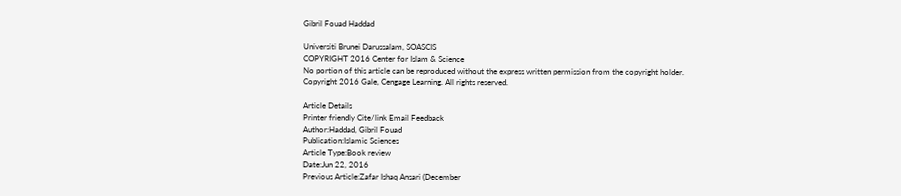Gibril Fouad Haddad

Universiti Brunei Darussalam, SOASCIS
COPYRIGHT 2016 Center for Islam & Science
No portion of this article can be reproduced without the express written permission from the copyright holder.
Copyright 2016 Gale, Cengage Learning. All rights reserved.

Article Details
Printer friendly Cite/link Email Feedback
Author:Haddad, Gibril Fouad
Publication:Islamic Sciences
Article Type:Book review
Date:Jun 22, 2016
Previous Article:Zafar Ishaq Ansari (December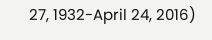27, 1932-April 24, 2016)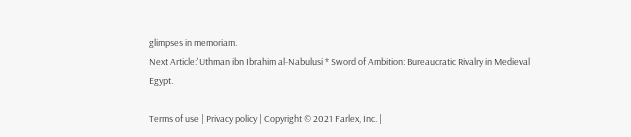glimpses in memoriam.
Next Article:'Uthman ibn Ibrahim al-Nabulusi * Sword of Ambition: Bureaucratic Rivalry in Medieval Egypt.

Terms of use | Privacy policy | Copyright © 2021 Farlex, Inc. |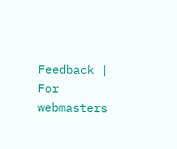Feedback | For webmasters